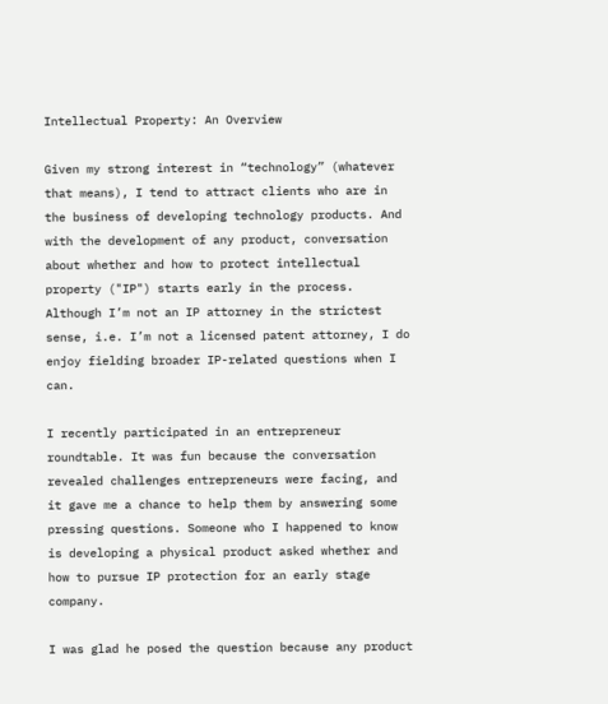Intellectual Property: An Overview

Given my strong interest in “technology” (whatever that means), I tend to attract clients who are in the business of developing technology products. And with the development of any product, conversation about whether and how to protect intellectual property ("IP") starts early in the process. Although I’m not an IP attorney in the strictest sense, i.e. I’m not a licensed patent attorney, I do enjoy fielding broader IP-related questions when I can.

I recently participated in an entrepreneur roundtable. It was fun because the conversation revealed challenges entrepreneurs were facing, and it gave me a chance to help them by answering some pressing questions. Someone who I happened to know is developing a physical product asked whether and how to pursue IP protection for an early stage company.

I was glad he posed the question because any product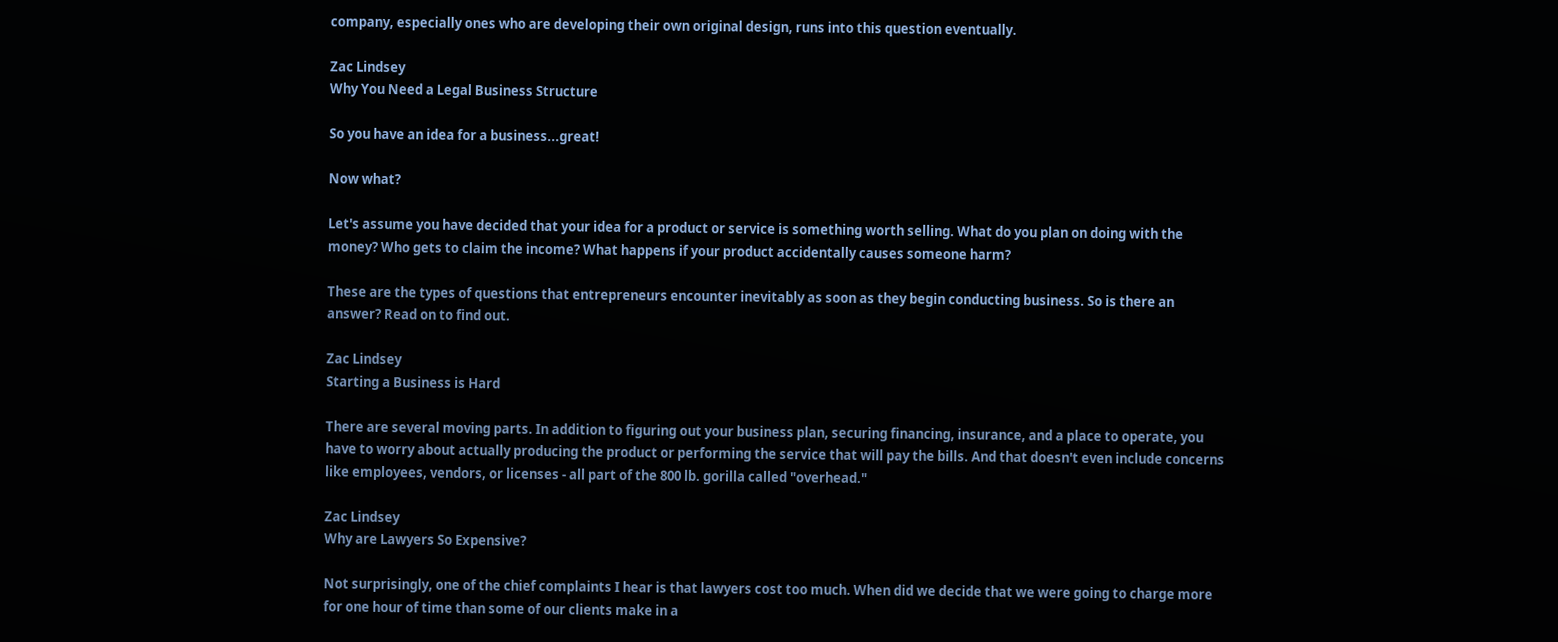company, especially ones who are developing their own original design, runs into this question eventually.

Zac Lindsey
Why You Need a Legal Business Structure

So you have an idea for a business...great!

Now what?

Let's assume you have decided that your idea for a product or service is something worth selling. What do you plan on doing with the money? Who gets to claim the income? What happens if your product accidentally causes someone harm?

These are the types of questions that entrepreneurs encounter inevitably as soon as they begin conducting business. So is there an answer? Read on to find out.

Zac Lindsey
Starting a Business is Hard

There are several moving parts. In addition to figuring out your business plan, securing financing, insurance, and a place to operate, you have to worry about actually producing the product or performing the service that will pay the bills. And that doesn't even include concerns like employees, vendors, or licenses - all part of the 800 lb. gorilla called "overhead."

Zac Lindsey
Why are Lawyers So Expensive?

Not surprisingly, one of the chief complaints I hear is that lawyers cost too much. When did we decide that we were going to charge more for one hour of time than some of our clients make in a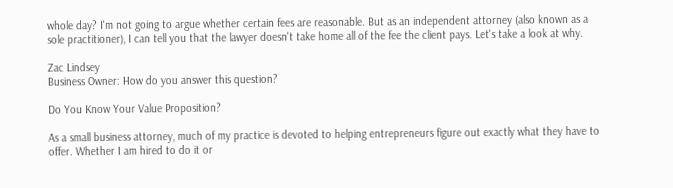whole day? I'm not going to argue whether certain fees are reasonable. But as an independent attorney (also known as a sole practitioner), I can tell you that the lawyer doesn't take home all of the fee the client pays. Let's take a look at why.

Zac Lindsey
Business Owner: How do you answer this question?

Do You Know Your Value Proposition?

As a small business attorney, much of my practice is devoted to helping entrepreneurs figure out exactly what they have to offer. Whether I am hired to do it or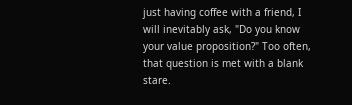just having coffee with a friend, I will inevitably ask, "Do you know your value proposition?" Too often, that question is met with a blank stare.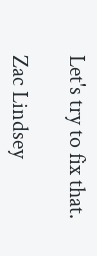Let's try to fix that.

Zac Lindsey